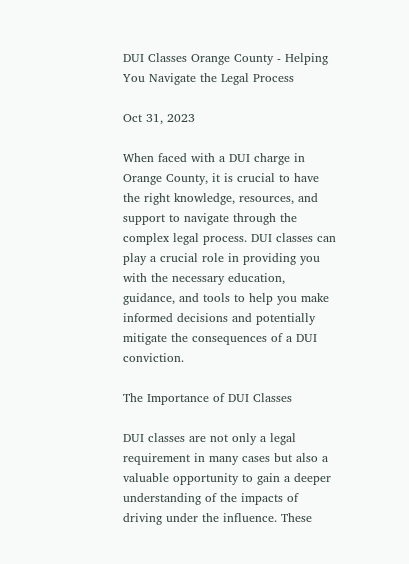DUI Classes Orange County - Helping You Navigate the Legal Process

Oct 31, 2023

When faced with a DUI charge in Orange County, it is crucial to have the right knowledge, resources, and support to navigate through the complex legal process. DUI classes can play a crucial role in providing you with the necessary education, guidance, and tools to help you make informed decisions and potentially mitigate the consequences of a DUI conviction.

The Importance of DUI Classes

DUI classes are not only a legal requirement in many cases but also a valuable opportunity to gain a deeper understanding of the impacts of driving under the influence. These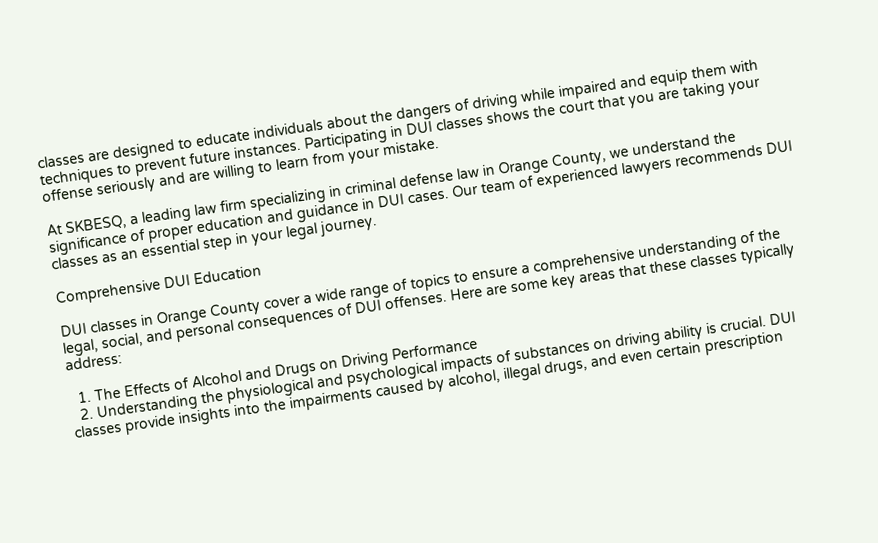classes are designed to educate individuals about the dangers of driving while impaired and equip them with techniques to prevent future instances. Participating in DUI classes shows the court that you are taking your offense seriously and are willing to learn from your mistake.

At SKBESQ, a leading law firm specializing in criminal defense law in Orange County, we understand the significance of proper education and guidance in DUI cases. Our team of experienced lawyers recommends DUI classes as an essential step in your legal journey.

Comprehensive DUI Education

DUI classes in Orange County cover a wide range of topics to ensure a comprehensive understanding of the legal, social, and personal consequences of DUI offenses. Here are some key areas that these classes typically address:

  1. The Effects of Alcohol and Drugs on Driving Performance
  2. Understanding the physiological and psychological impacts of substances on driving ability is crucial. DUI classes provide insights into the impairments caused by alcohol, illegal drugs, and even certain prescription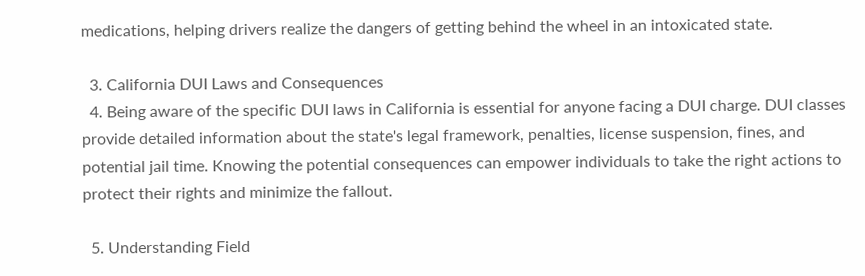medications, helping drivers realize the dangers of getting behind the wheel in an intoxicated state.

  3. California DUI Laws and Consequences
  4. Being aware of the specific DUI laws in California is essential for anyone facing a DUI charge. DUI classes provide detailed information about the state's legal framework, penalties, license suspension, fines, and potential jail time. Knowing the potential consequences can empower individuals to take the right actions to protect their rights and minimize the fallout.

  5. Understanding Field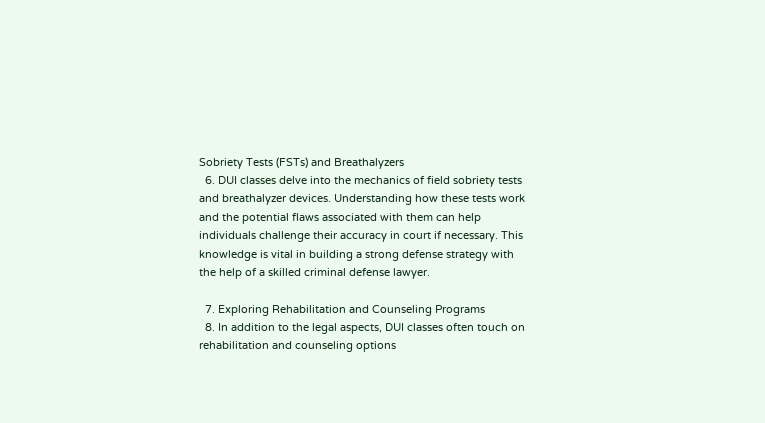Sobriety Tests (FSTs) and Breathalyzers
  6. DUI classes delve into the mechanics of field sobriety tests and breathalyzer devices. Understanding how these tests work and the potential flaws associated with them can help individuals challenge their accuracy in court if necessary. This knowledge is vital in building a strong defense strategy with the help of a skilled criminal defense lawyer.

  7. Exploring Rehabilitation and Counseling Programs
  8. In addition to the legal aspects, DUI classes often touch on rehabilitation and counseling options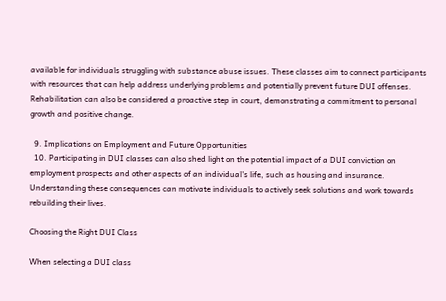available for individuals struggling with substance abuse issues. These classes aim to connect participants with resources that can help address underlying problems and potentially prevent future DUI offenses. Rehabilitation can also be considered a proactive step in court, demonstrating a commitment to personal growth and positive change.

  9. Implications on Employment and Future Opportunities
  10. Participating in DUI classes can also shed light on the potential impact of a DUI conviction on employment prospects and other aspects of an individual's life, such as housing and insurance. Understanding these consequences can motivate individuals to actively seek solutions and work towards rebuilding their lives.

Choosing the Right DUI Class

When selecting a DUI class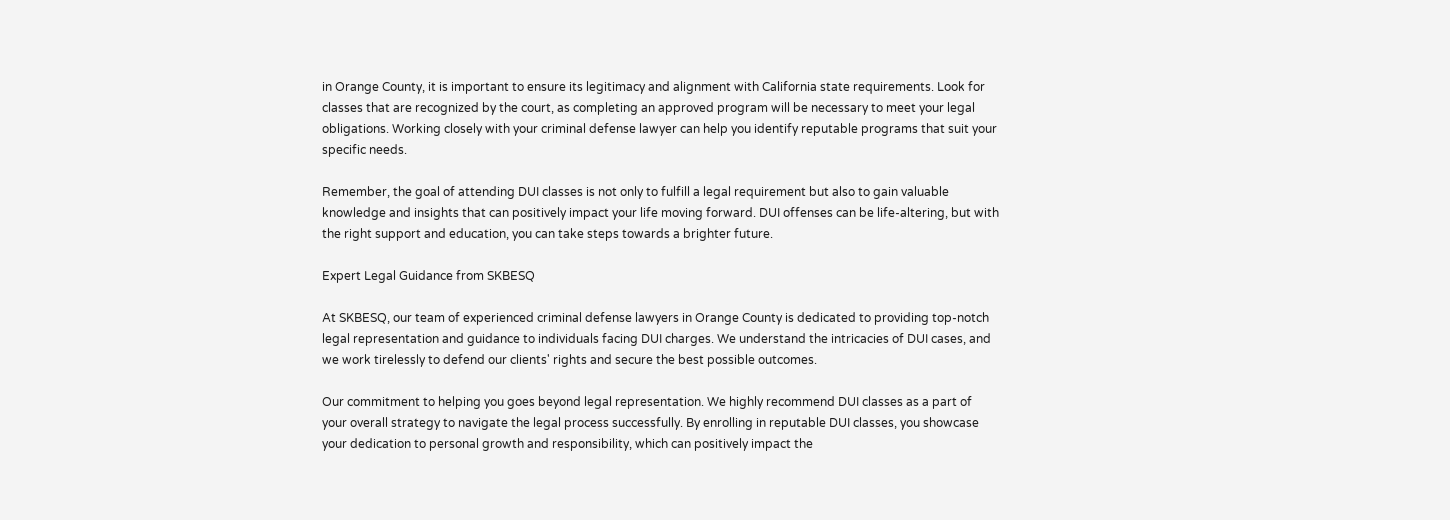in Orange County, it is important to ensure its legitimacy and alignment with California state requirements. Look for classes that are recognized by the court, as completing an approved program will be necessary to meet your legal obligations. Working closely with your criminal defense lawyer can help you identify reputable programs that suit your specific needs.

Remember, the goal of attending DUI classes is not only to fulfill a legal requirement but also to gain valuable knowledge and insights that can positively impact your life moving forward. DUI offenses can be life-altering, but with the right support and education, you can take steps towards a brighter future.

Expert Legal Guidance from SKBESQ

At SKBESQ, our team of experienced criminal defense lawyers in Orange County is dedicated to providing top-notch legal representation and guidance to individuals facing DUI charges. We understand the intricacies of DUI cases, and we work tirelessly to defend our clients' rights and secure the best possible outcomes.

Our commitment to helping you goes beyond legal representation. We highly recommend DUI classes as a part of your overall strategy to navigate the legal process successfully. By enrolling in reputable DUI classes, you showcase your dedication to personal growth and responsibility, which can positively impact the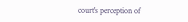court's perception of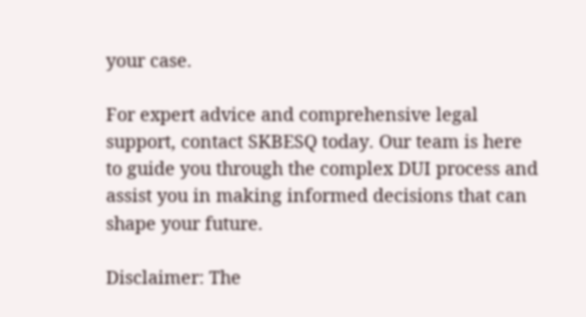your case.

For expert advice and comprehensive legal support, contact SKBESQ today. Our team is here to guide you through the complex DUI process and assist you in making informed decisions that can shape your future.

Disclaimer: The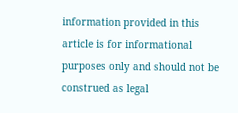information provided in this article is for informational purposes only and should not be construed as legal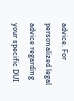advice. For personalized legal advice regarding your specific DUI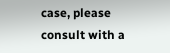case, please consult with a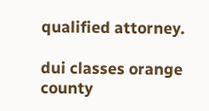qualified attorney.

dui classes orange county